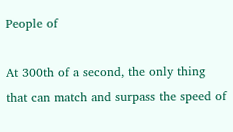People of

At 300th of a second, the only thing that can match and surpass the speed of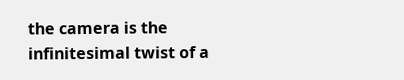the camera is the infinitesimal twist of a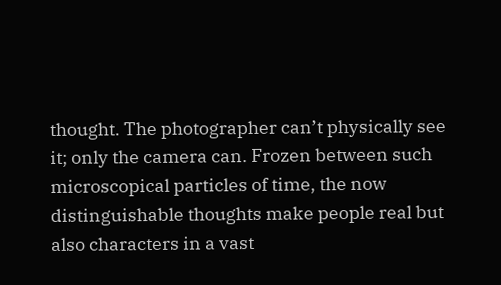thought. The photographer can’t physically see it; only the camera can. Frozen between such microscopical particles of time, the now distinguishable thoughts make people real but also characters in a vast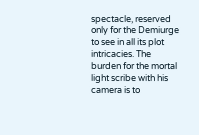spectacle, reserved only for the Demiurge to see in all its plot intricacies. The burden for the mortal light scribe with his camera is to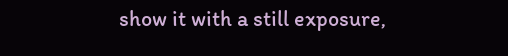show it with a still exposure,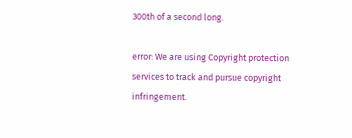300th of a second long.

error: We are using Copyright protection services to track and pursue copyright infringement.